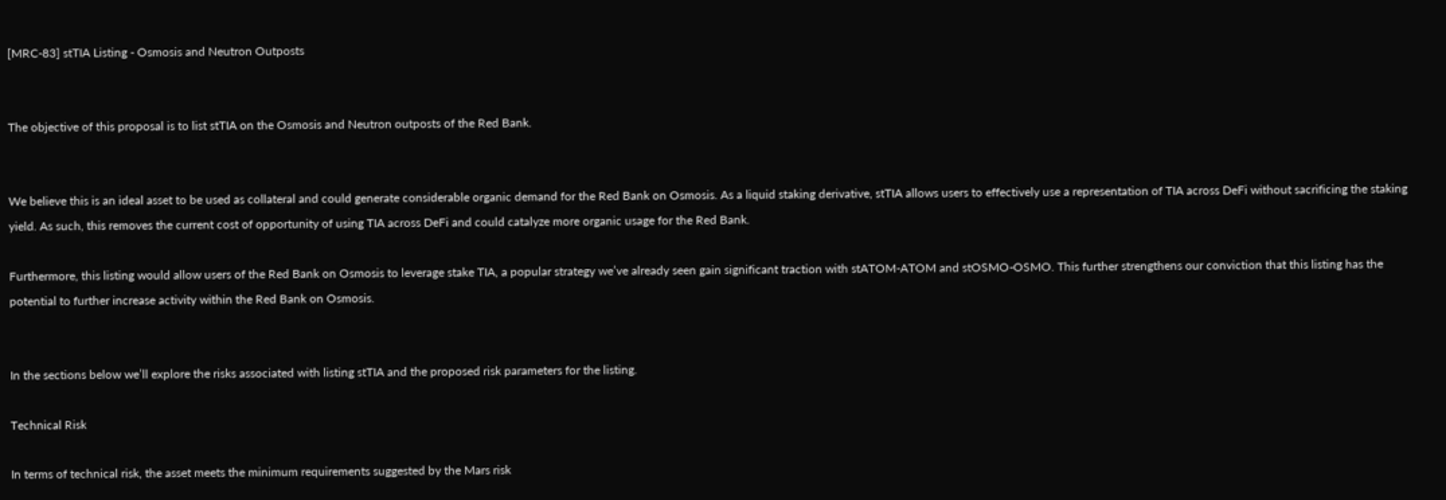[MRC-83] stTIA Listing - Osmosis and Neutron Outposts


The objective of this proposal is to list stTIA on the Osmosis and Neutron outposts of the Red Bank.


We believe this is an ideal asset to be used as collateral and could generate considerable organic demand for the Red Bank on Osmosis. As a liquid staking derivative, stTIA allows users to effectively use a representation of TIA across DeFi without sacrificing the staking yield. As such, this removes the current cost of opportunity of using TIA across DeFi and could catalyze more organic usage for the Red Bank.

Furthermore, this listing would allow users of the Red Bank on Osmosis to leverage stake TIA, a popular strategy we’ve already seen gain significant traction with stATOM-ATOM and stOSMO-OSMO. This further strengthens our conviction that this listing has the potential to further increase activity within the Red Bank on Osmosis.


In the sections below we’ll explore the risks associated with listing stTIA and the proposed risk parameters for the listing.

Technical Risk

In terms of technical risk, the asset meets the minimum requirements suggested by the Mars risk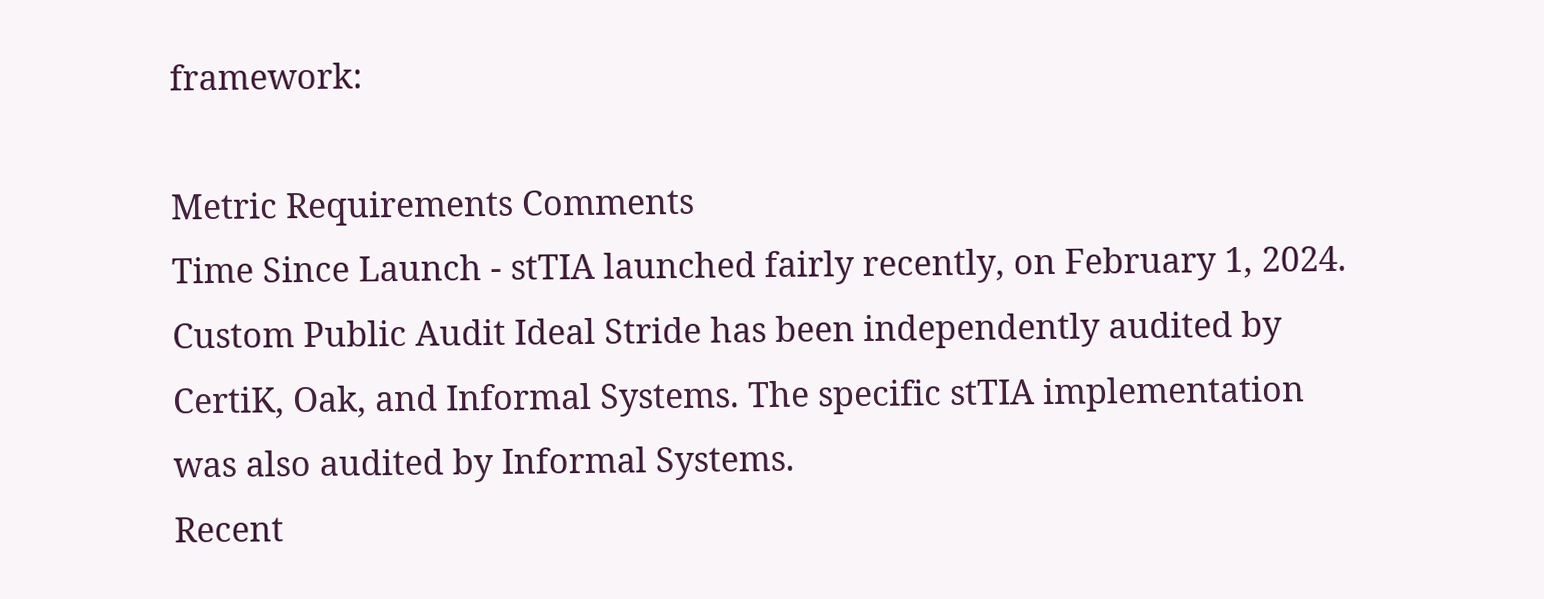framework:

Metric Requirements Comments
Time Since Launch - stTIA launched fairly recently, on February 1, 2024.
Custom Public Audit Ideal Stride has been independently audited by CertiK, Oak, and Informal Systems. The specific stTIA implementation was also audited by Informal Systems.
Recent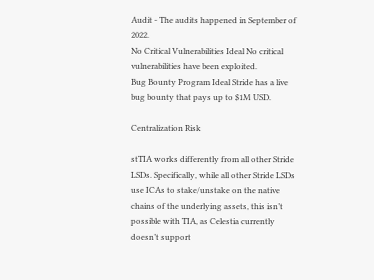Audit - The audits happened in September of 2022.
No Critical Vulnerabilities Ideal No critical vulnerabilities have been exploited.
Bug Bounty Program Ideal Stride has a live bug bounty that pays up to $1M USD.

Centralization Risk

stTIA works differently from all other Stride LSDs. Specifically, while all other Stride LSDs use ICAs to stake/unstake on the native chains of the underlying assets, this isn’t possible with TIA, as Celestia currently doesn’t support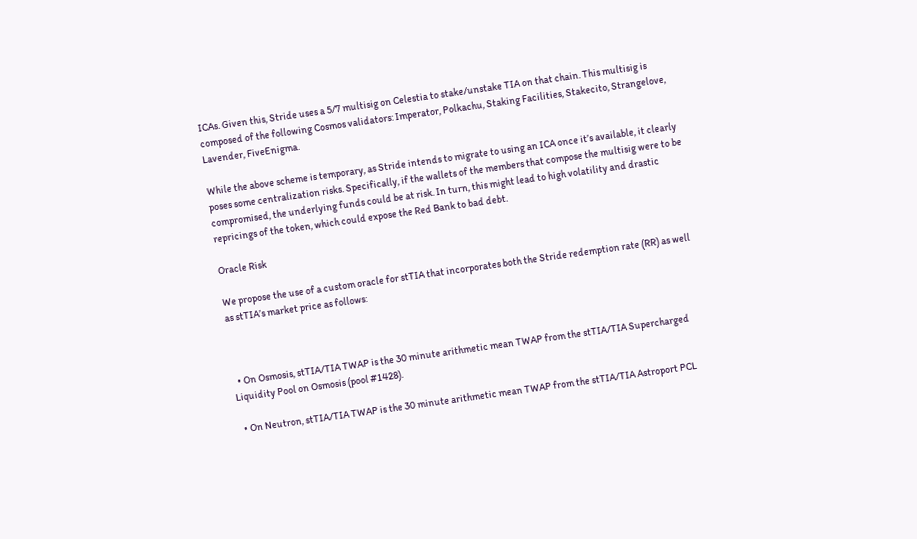ICAs. Given this, Stride uses a 5/7 multisig on Celestia to stake/unstake TIA on that chain. This multisig is composed of the following Cosmos validators: Imperator, Polkachu, Staking Facilities, Stakecito, Strangelove, Lavender, FiveEnigma.

While the above scheme is temporary, as Stride intends to migrate to using an ICA once it’s available, it clearly poses some centralization risks. Specifically, if the wallets of the members that compose the multisig were to be compromised, the underlying funds could be at risk. In turn, this might lead to high volatility and drastic repricings of the token, which could expose the Red Bank to bad debt.

Oracle Risk

We propose the use of a custom oracle for stTIA that incorporates both the Stride redemption rate (RR) as well as stTIA’s market price as follows:



  • On Osmosis, stTIA/TIA TWAP is the 30 minute arithmetic mean TWAP from the stTIA/TIA Supercharged Liquidity Pool on Osmosis (pool #1428).

  • On Neutron, stTIA/TIA TWAP is the 30 minute arithmetic mean TWAP from the stTIA/TIA Astroport PCL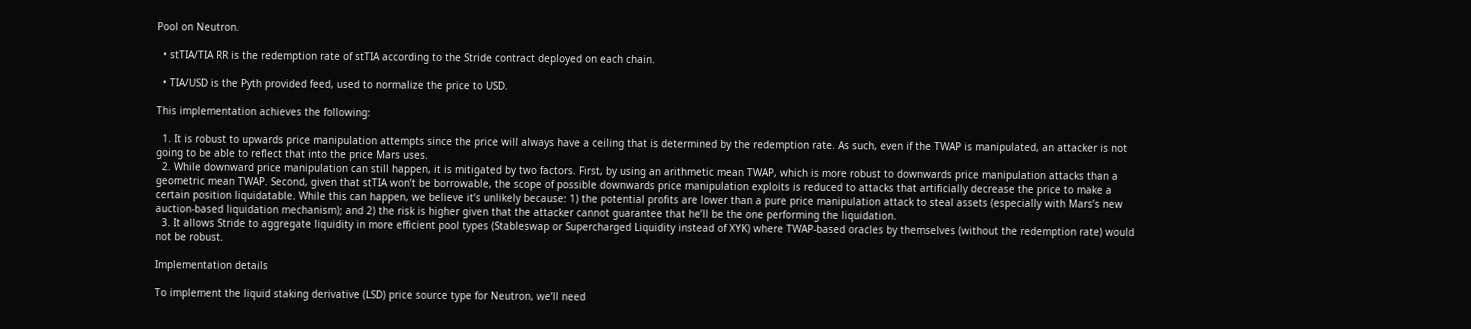Pool on Neutron.

  • stTIA/TIA RR is the redemption rate of stTIA according to the Stride contract deployed on each chain.

  • TIA/USD is the Pyth provided feed, used to normalize the price to USD.

This implementation achieves the following:

  1. It is robust to upwards price manipulation attempts since the price will always have a ceiling that is determined by the redemption rate. As such, even if the TWAP is manipulated, an attacker is not going to be able to reflect that into the price Mars uses.
  2. While downward price manipulation can still happen, it is mitigated by two factors. First, by using an arithmetic mean TWAP, which is more robust to downwards price manipulation attacks than a geometric mean TWAP. Second, given that stTIA won’t be borrowable, the scope of possible downwards price manipulation exploits is reduced to attacks that artificially decrease the price to make a certain position liquidatable. While this can happen, we believe it’s unlikely because: 1) the potential profits are lower than a pure price manipulation attack to steal assets (especially with Mars’s new auction-based liquidation mechanism); and 2) the risk is higher given that the attacker cannot guarantee that he’ll be the one performing the liquidation.
  3. It allows Stride to aggregate liquidity in more efficient pool types (Stableswap or Supercharged Liquidity instead of XYK) where TWAP-based oracles by themselves (without the redemption rate) would not be robust.

Implementation details

To implement the liquid staking derivative (LSD) price source type for Neutron, we’ll need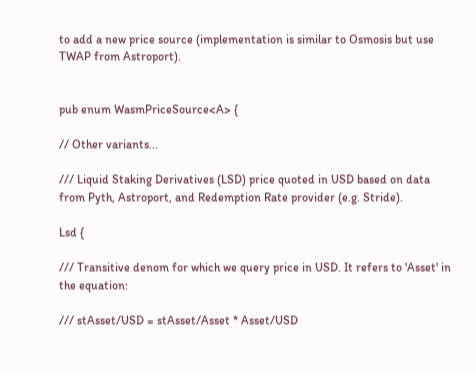to add a new price source (implementation is similar to Osmosis but use TWAP from Astroport).


pub enum WasmPriceSource<A> {

// Other variants...

/// Liquid Staking Derivatives (LSD) price quoted in USD based on data from Pyth, Astroport, and Redemption Rate provider (e.g. Stride).

Lsd {

/// Transitive denom for which we query price in USD. It refers to 'Asset' in the equation:

/// stAsset/USD = stAsset/Asset * Asset/USD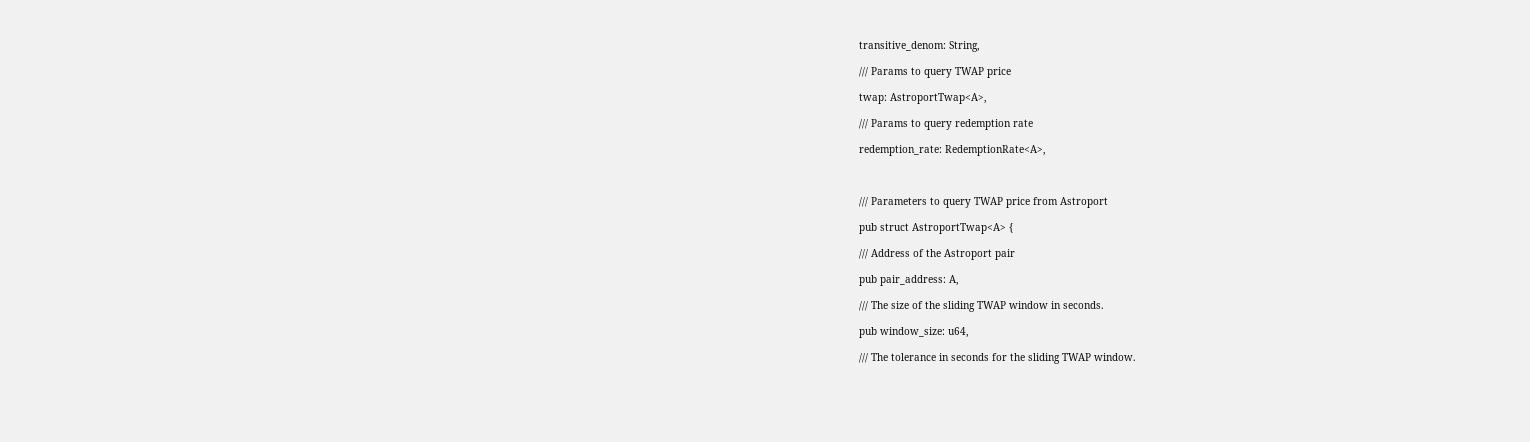transitive_denom: String,

/// Params to query TWAP price

twap: AstroportTwap<A>,

/// Params to query redemption rate

redemption_rate: RedemptionRate<A>,



/// Parameters to query TWAP price from Astroport

pub struct AstroportTwap<A> {

/// Address of the Astroport pair

pub pair_address: A,

/// The size of the sliding TWAP window in seconds.

pub window_size: u64,

/// The tolerance in seconds for the sliding TWAP window.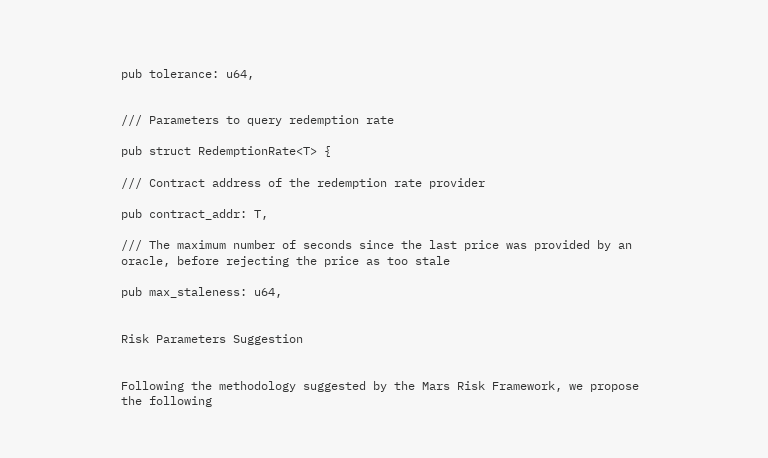pub tolerance: u64,


/// Parameters to query redemption rate

pub struct RedemptionRate<T> {

/// Contract address of the redemption rate provider

pub contract_addr: T,

/// The maximum number of seconds since the last price was provided by an oracle, before rejecting the price as too stale

pub max_staleness: u64,


Risk Parameters Suggestion


Following the methodology suggested by the Mars Risk Framework, we propose the following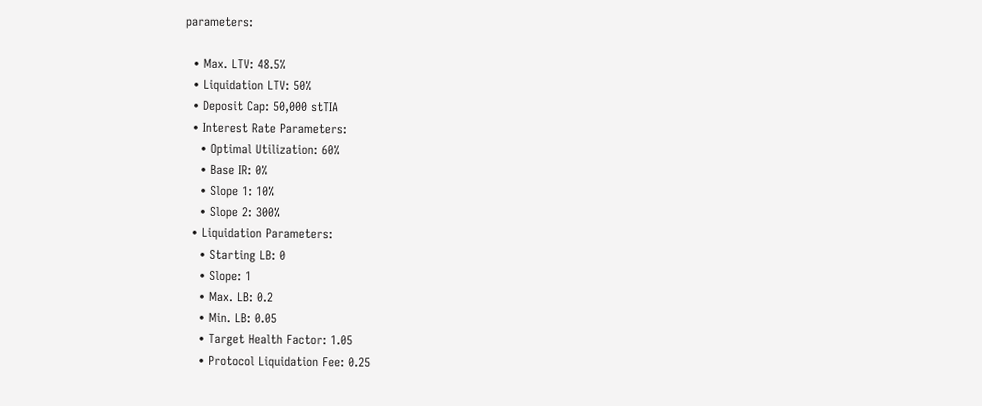parameters:

  • Max. LTV: 48.5%
  • Liquidation LTV: 50%
  • Deposit Cap: 50,000 stTIA
  • Interest Rate Parameters:
    • Optimal Utilization: 60%
    • Base IR: 0%
    • Slope 1: 10%
    • Slope 2: 300%
  • Liquidation Parameters:
    • Starting LB: 0
    • Slope: 1
    • Max. LB: 0.2
    • Min. LB: 0.05
    • Target Health Factor: 1.05
    • Protocol Liquidation Fee: 0.25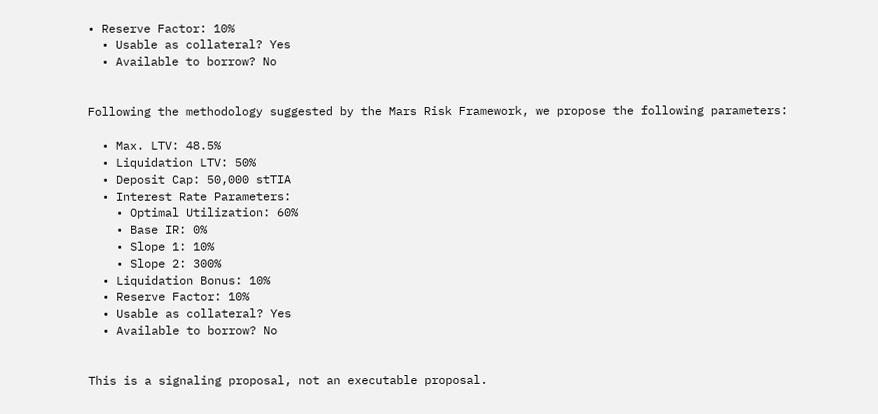• Reserve Factor: 10%
  • Usable as collateral? Yes
  • Available to borrow? No


Following the methodology suggested by the Mars Risk Framework, we propose the following parameters:

  • Max. LTV: 48.5%
  • Liquidation LTV: 50%
  • Deposit Cap: 50,000 stTIA
  • Interest Rate Parameters:
    • Optimal Utilization: 60%
    • Base IR: 0%
    • Slope 1: 10%
    • Slope 2: 300%
  • Liquidation Bonus: 10%
  • Reserve Factor: 10%
  • Usable as collateral? Yes
  • Available to borrow? No


This is a signaling proposal, not an executable proposal.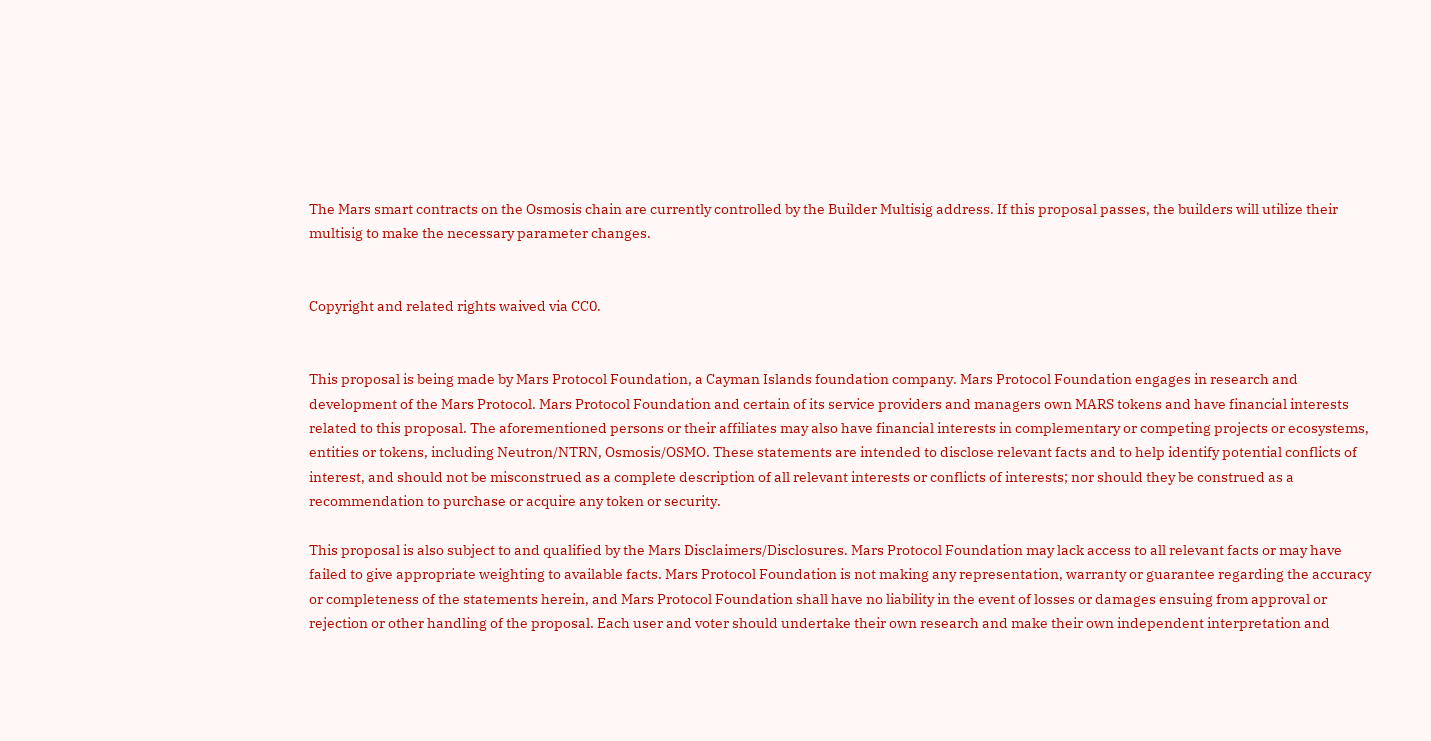The Mars smart contracts on the Osmosis chain are currently controlled by the Builder Multisig address. If this proposal passes, the builders will utilize their multisig to make the necessary parameter changes.


Copyright and related rights waived via CC0.


This proposal is being made by Mars Protocol Foundation, a Cayman Islands foundation company. Mars Protocol Foundation engages in research and development of the Mars Protocol. Mars Protocol Foundation and certain of its service providers and managers own MARS tokens and have financial interests related to this proposal. The aforementioned persons or their affiliates may also have financial interests in complementary or competing projects or ecosystems, entities or tokens, including Neutron/NTRN, Osmosis/OSMO. These statements are intended to disclose relevant facts and to help identify potential conflicts of interest, and should not be misconstrued as a complete description of all relevant interests or conflicts of interests; nor should they be construed as a recommendation to purchase or acquire any token or security.

This proposal is also subject to and qualified by the Mars Disclaimers/Disclosures. Mars Protocol Foundation may lack access to all relevant facts or may have failed to give appropriate weighting to available facts. Mars Protocol Foundation is not making any representation, warranty or guarantee regarding the accuracy or completeness of the statements herein, and Mars Protocol Foundation shall have no liability in the event of losses or damages ensuing from approval or rejection or other handling of the proposal. Each user and voter should undertake their own research and make their own independent interpretation and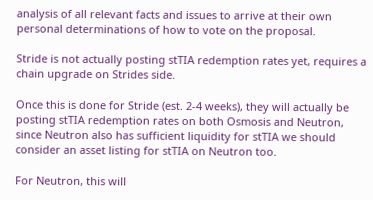analysis of all relevant facts and issues to arrive at their own personal determinations of how to vote on the proposal.

Stride is not actually posting stTIA redemption rates yet, requires a chain upgrade on Strides side.

Once this is done for Stride (est. 2-4 weeks), they will actually be posting stTIA redemption rates on both Osmosis and Neutron, since Neutron also has sufficient liquidity for stTIA we should consider an asset listing for stTIA on Neutron too.

For Neutron, this will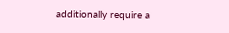additionally require a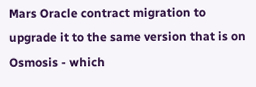Mars Oracle contract migration to upgrade it to the same version that is on Osmosis - which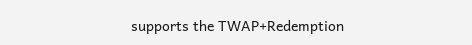supports the TWAP+Redemption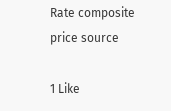Rate composite price source

1 Like